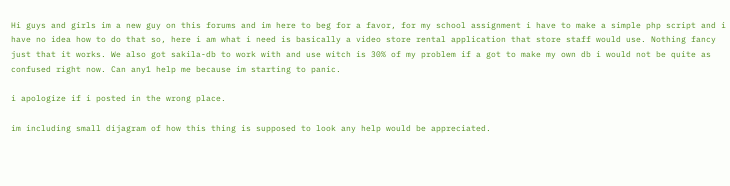Hi guys and girls im a new guy on this forums and im here to beg for a favor, for my school assignment i have to make a simple php script and i have no idea how to do that so, here i am what i need is basically a video store rental application that store staff would use. Nothing fancy just that it works. We also got sakila-db to work with and use witch is 30% of my problem if a got to make my own db i would not be quite as confused right now. Can any1 help me because im starting to panic.

i apologize if i posted in the wrong place.

im including small dijagram of how this thing is supposed to look any help would be appreciated.